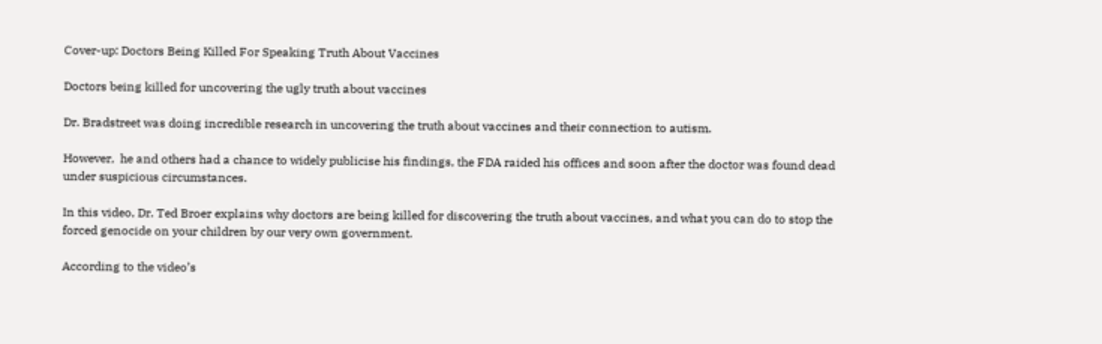Cover-up: Doctors Being Killed For Speaking Truth About Vaccines

Doctors being killed for uncovering the ugly truth about vaccines

Dr. Bradstreet was doing incredible research in uncovering the truth about vaccines and their connection to autism.

However,  he and others had a chance to widely publicise his findings, the FDA raided his offices and soon after the doctor was found dead under suspicious circumstances.

In this video, Dr. Ted Broer explains why doctors are being killed for discovering the truth about vaccines, and what you can do to stop the forced genocide on your children by our very own government.

According to the video’s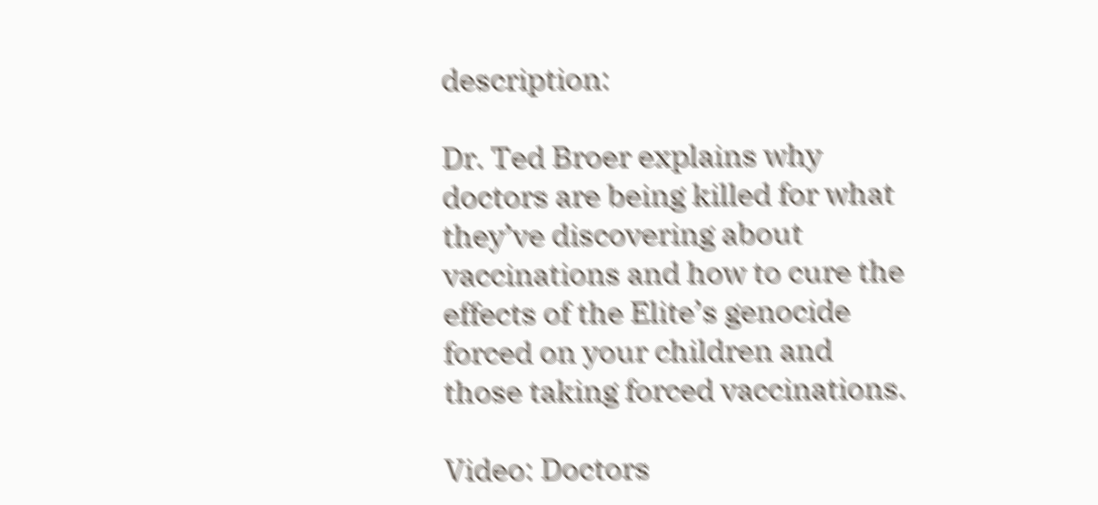description:

Dr. Ted Broer explains why doctors are being killed for what they’ve discovering about vaccinations and how to cure the effects of the Elite’s genocide forced on your children and those taking forced vaccinations.

Video: Doctors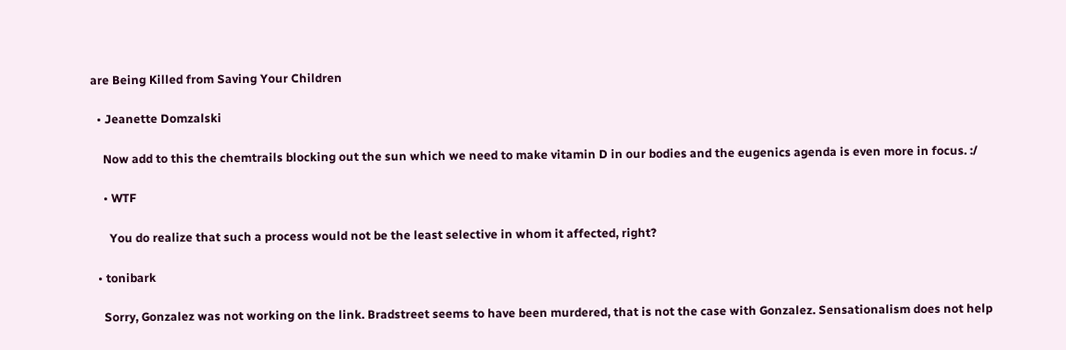are Being Killed from Saving Your Children

  • Jeanette Domzalski

    Now add to this the chemtrails blocking out the sun which we need to make vitamin D in our bodies and the eugenics agenda is even more in focus. :/

    • WTF

      You do realize that such a process would not be the least selective in whom it affected, right?

  • tonibark

    Sorry, Gonzalez was not working on the link. Bradstreet seems to have been murdered, that is not the case with Gonzalez. Sensationalism does not help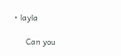• layla

      Can you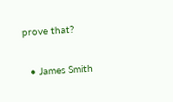prove that?

  • James Smith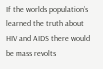If the worlds population’s learned the truth about HIV and AIDS there would be mass revolts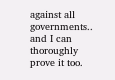against all governments.. and I can thoroughly prove it too.